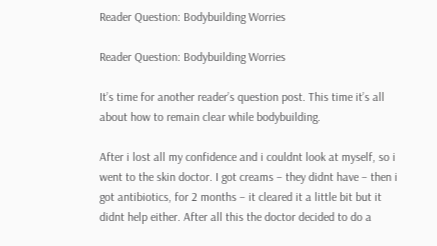Reader Question: Bodybuilding Worries

Reader Question: Bodybuilding Worries

It’s time for another reader’s question post. This time it’s all about how to remain clear while bodybuilding.

After i lost all my confidence and i couldnt look at myself, so i went to the skin doctor. I got creams – they didnt have – then i got antibiotics, for 2 months – it cleared it a little bit but it didnt help either. After all this the doctor decided to do a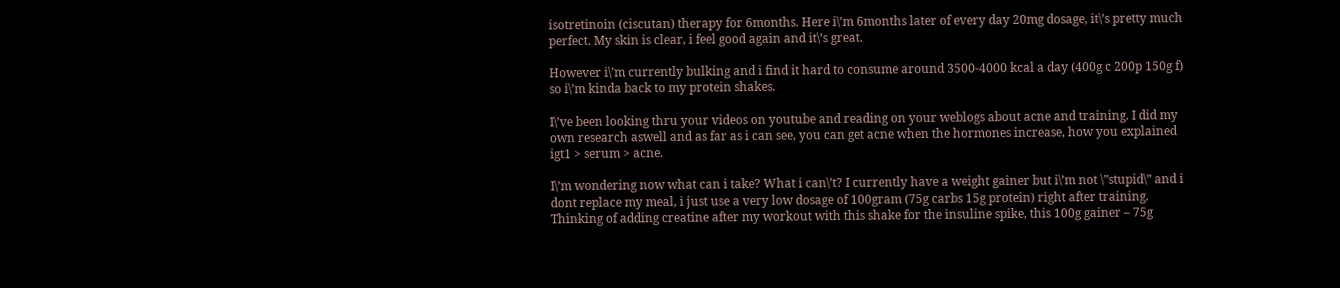isotretinoin (ciscutan) therapy for 6months. Here i\’m 6months later of every day 20mg dosage, it\’s pretty much perfect. My skin is clear, i feel good again and it\’s great.

However i\’m currently bulking and i find it hard to consume around 3500-4000 kcal a day (400g c 200p 150g f) so i\’m kinda back to my protein shakes.

I\’ve been looking thru your videos on youtube and reading on your weblogs about acne and training. I did my own research aswell and as far as i can see, you can get acne when the hormones increase, how you explained igt1 > serum > acne.

I\’m wondering now what can i take? What i can\’t? I currently have a weight gainer but i\’m not \”stupid\” and i dont replace my meal, i just use a very low dosage of 100gram (75g carbs 15g protein) right after training. Thinking of adding creatine after my workout with this shake for the insuline spike, this 100g gainer – 75g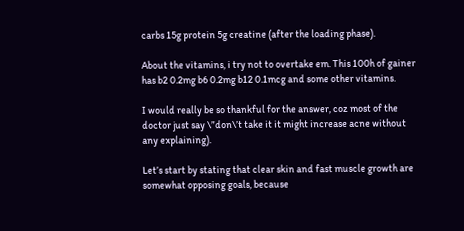carbs 15g protein 5g creatine (after the loading phase).

About the vitamins, i try not to overtake em. This 100h of gainer has b2 0.2mg b6 0.2mg b12 0.1mcg and some other vitamins.

I would really be so thankful for the answer, coz most of the doctor just say \”don\’t take it it might increase acne without any explaining).

Let’s start by stating that clear skin and fast muscle growth are somewhat opposing goals, because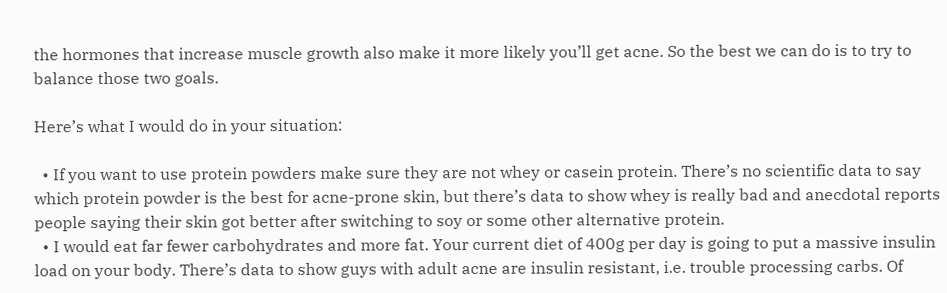the hormones that increase muscle growth also make it more likely you’ll get acne. So the best we can do is to try to balance those two goals.

Here’s what I would do in your situation:

  • If you want to use protein powders make sure they are not whey or casein protein. There’s no scientific data to say which protein powder is the best for acne-prone skin, but there’s data to show whey is really bad and anecdotal reports people saying their skin got better after switching to soy or some other alternative protein.
  • I would eat far fewer carbohydrates and more fat. Your current diet of 400g per day is going to put a massive insulin load on your body. There’s data to show guys with adult acne are insulin resistant, i.e. trouble processing carbs. Of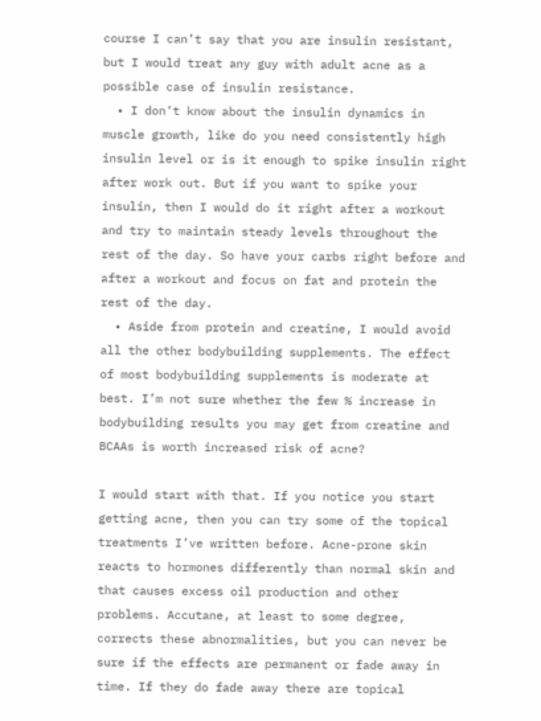course I can’t say that you are insulin resistant, but I would treat any guy with adult acne as a possible case of insulin resistance.
  • I don’t know about the insulin dynamics in muscle growth, like do you need consistently high insulin level or is it enough to spike insulin right after work out. But if you want to spike your insulin, then I would do it right after a workout and try to maintain steady levels throughout the rest of the day. So have your carbs right before and after a workout and focus on fat and protein the rest of the day.
  • Aside from protein and creatine, I would avoid all the other bodybuilding supplements. The effect of most bodybuilding supplements is moderate at best. I’m not sure whether the few % increase in bodybuilding results you may get from creatine and BCAAs is worth increased risk of acne?

I would start with that. If you notice you start getting acne, then you can try some of the topical treatments I’ve written before. Acne-prone skin reacts to hormones differently than normal skin and that causes excess oil production and other problems. Accutane, at least to some degree, corrects these abnormalities, but you can never be sure if the effects are permanent or fade away in time. If they do fade away there are topical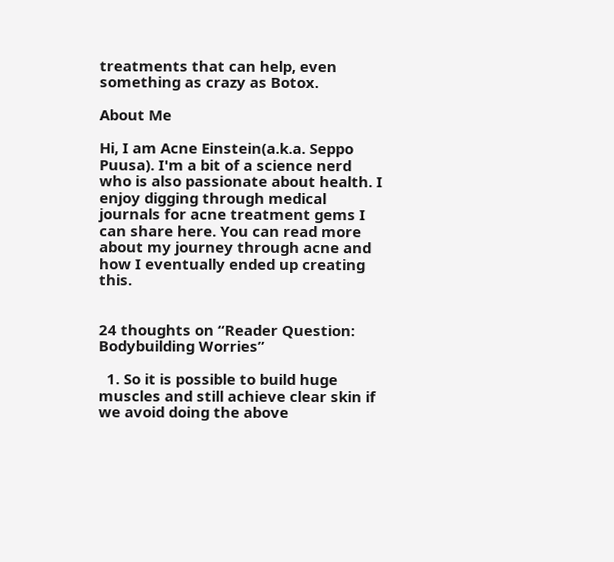treatments that can help, even something as crazy as Botox.

About Me

Hi, I am Acne Einstein(a.k.a. Seppo Puusa). I'm a bit of a science nerd who is also passionate about health. I enjoy digging through medical journals for acne treatment gems I can share here. You can read more about my journey through acne and how I eventually ended up creating this.


24 thoughts on “Reader Question: Bodybuilding Worries”

  1. So it is possible to build huge muscles and still achieve clear skin if we avoid doing the above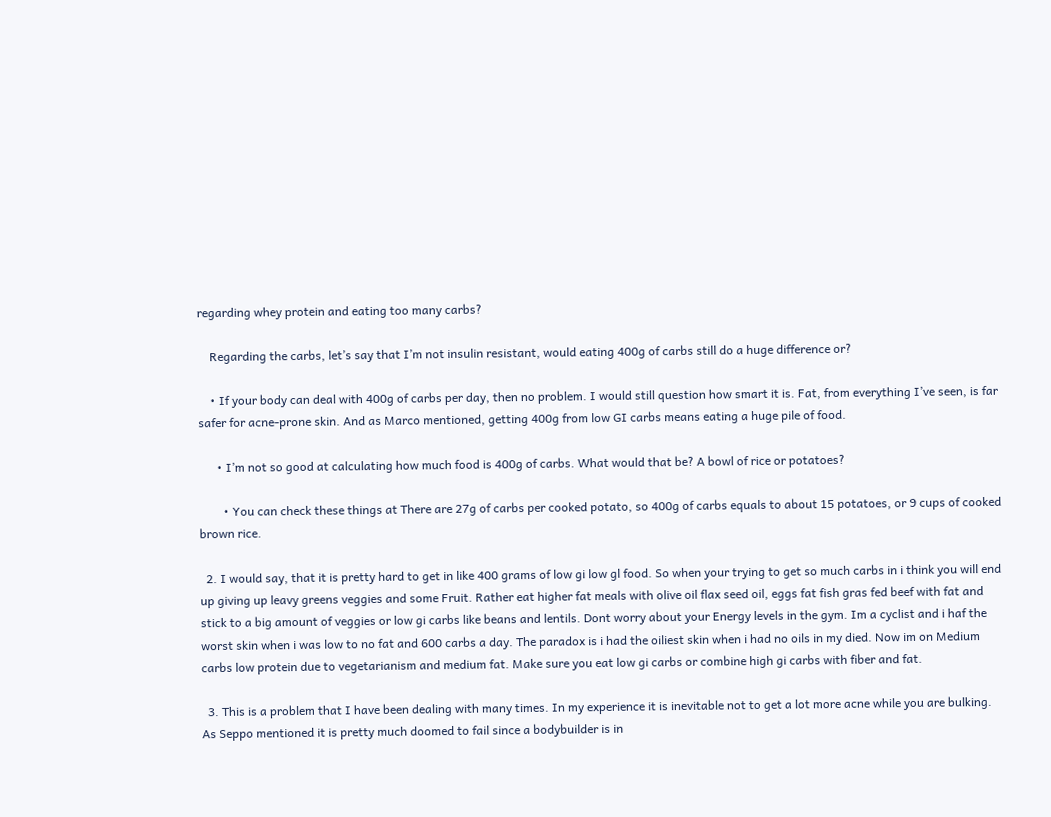regarding whey protein and eating too many carbs?

    Regarding the carbs, let’s say that I’m not insulin resistant, would eating 400g of carbs still do a huge difference or?

    • If your body can deal with 400g of carbs per day, then no problem. I would still question how smart it is. Fat, from everything I’ve seen, is far safer for acne-prone skin. And as Marco mentioned, getting 400g from low GI carbs means eating a huge pile of food.

      • I’m not so good at calculating how much food is 400g of carbs. What would that be? A bowl of rice or potatoes?

        • You can check these things at There are 27g of carbs per cooked potato, so 400g of carbs equals to about 15 potatoes, or 9 cups of cooked brown rice.

  2. I would say, that it is pretty hard to get in like 400 grams of low gi low gl food. So when your trying to get so much carbs in i think you will end up giving up leavy greens veggies and some Fruit. Rather eat higher fat meals with olive oil flax seed oil, eggs fat fish gras fed beef with fat and stick to a big amount of veggies or low gi carbs like beans and lentils. Dont worry about your Energy levels in the gym. Im a cyclist and i haf the worst skin when i was low to no fat and 600 carbs a day. The paradox is i had the oiliest skin when i had no oils in my died. Now im on Medium carbs low protein due to vegetarianism and medium fat. Make sure you eat low gi carbs or combine high gi carbs with fiber and fat.

  3. This is a problem that I have been dealing with many times. In my experience it is inevitable not to get a lot more acne while you are bulking. As Seppo mentioned it is pretty much doomed to fail since a bodybuilder is in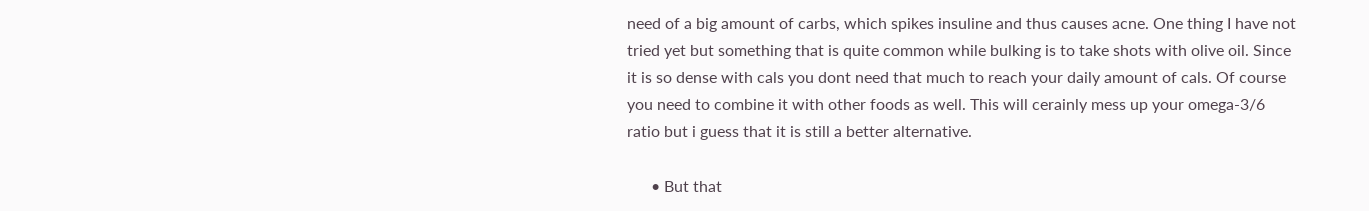need of a big amount of carbs, which spikes insuline and thus causes acne. One thing I have not tried yet but something that is quite common while bulking is to take shots with olive oil. Since it is so dense with cals you dont need that much to reach your daily amount of cals. Of course you need to combine it with other foods as well. This will cerainly mess up your omega-3/6 ratio but i guess that it is still a better alternative.

      • But that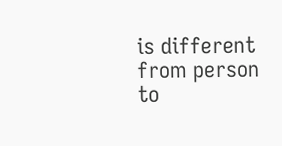is different from person to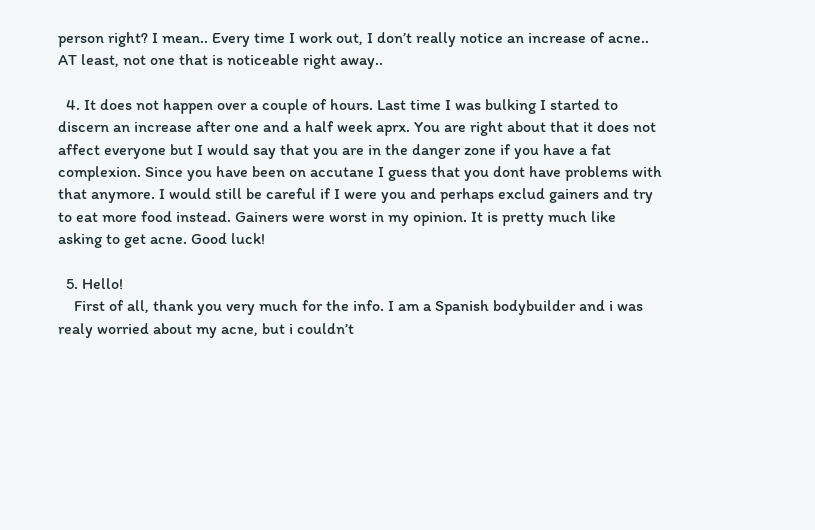person right? I mean.. Every time I work out, I don’t really notice an increase of acne.. AT least, not one that is noticeable right away..

  4. It does not happen over a couple of hours. Last time I was bulking I started to discern an increase after one and a half week aprx. You are right about that it does not affect everyone but I would say that you are in the danger zone if you have a fat complexion. Since you have been on accutane I guess that you dont have problems with that anymore. I would still be careful if I were you and perhaps exclud gainers and try to eat more food instead. Gainers were worst in my opinion. It is pretty much like asking to get acne. Good luck!

  5. Hello!
    First of all, thank you very much for the info. I am a Spanish bodybuilder and i was realy worried about my acne, but i couldn’t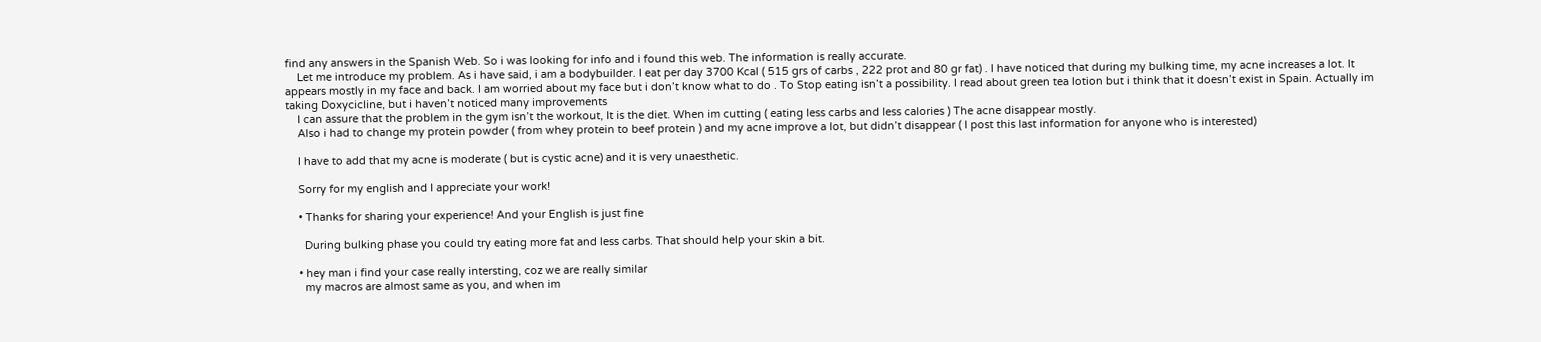find any answers in the Spanish Web. So i was looking for info and i found this web. The information is really accurate.
    Let me introduce my problem. As i have said, i am a bodybuilder. I eat per day 3700 Kcal ( 515 grs of carbs , 222 prot and 80 gr fat) . I have noticed that during my bulking time, my acne increases a lot. It appears mostly in my face and back. I am worried about my face but i don’t know what to do . To Stop eating isn’t a possibility. I read about green tea lotion but i think that it doesn’t exist in Spain. Actually im taking Doxycicline, but i haven’t noticed many improvements
    I can assure that the problem in the gym isn’t the workout, It is the diet. When im cutting ( eating less carbs and less calories ) The acne disappear mostly.
    Also i had to change my protein powder ( from whey protein to beef protein ) and my acne improve a lot, but didn’t disappear ( I post this last information for anyone who is interested)

    I have to add that my acne is moderate ( but is cystic acne) and it is very unaesthetic.

    Sorry for my english and I appreciate your work!

    • Thanks for sharing your experience! And your English is just fine

      During bulking phase you could try eating more fat and less carbs. That should help your skin a bit.

    • hey man i find your case really intersting, coz we are really similar
      my macros are almost same as you, and when im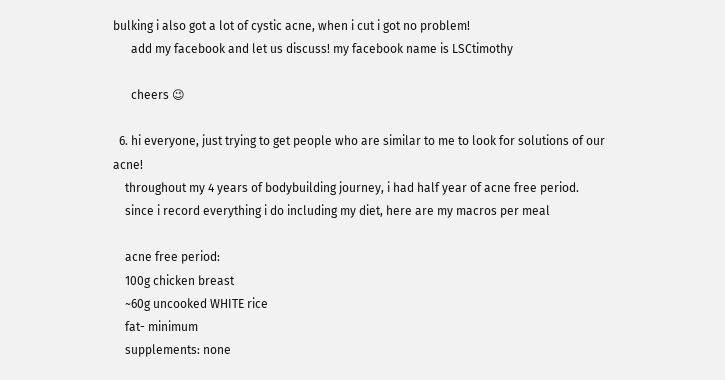bulking i also got a lot of cystic acne, when i cut i got no problem!
      add my facebook and let us discuss! my facebook name is LSCtimothy

      cheers 😉

  6. hi everyone, just trying to get people who are similar to me to look for solutions of our acne!
    throughout my 4 years of bodybuilding journey, i had half year of acne free period.
    since i record everything i do including my diet, here are my macros per meal

    acne free period:
    100g chicken breast
    ~60g uncooked WHITE rice
    fat- minimum
    supplements: none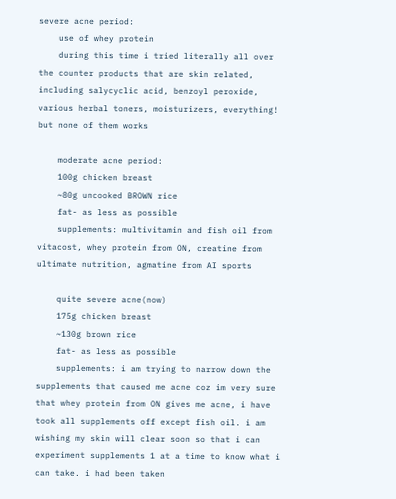severe acne period:
    use of whey protein
    during this time i tried literally all over the counter products that are skin related, including salycyclic acid, benzoyl peroxide, various herbal toners, moisturizers, everything! but none of them works

    moderate acne period:
    100g chicken breast
    ~80g uncooked BROWN rice
    fat- as less as possible
    supplements: multivitamin and fish oil from vitacost, whey protein from ON, creatine from ultimate nutrition, agmatine from AI sports

    quite severe acne(now)
    175g chicken breast
    ~130g brown rice
    fat- as less as possible
    supplements: i am trying to narrow down the supplements that caused me acne coz im very sure that whey protein from ON gives me acne, i have took all supplements off except fish oil. i am wishing my skin will clear soon so that i can experiment supplements 1 at a time to know what i can take. i had been taken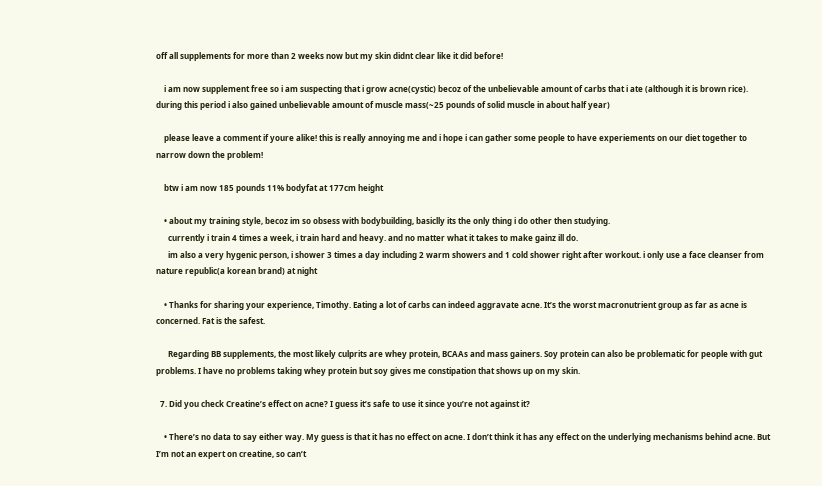off all supplements for more than 2 weeks now but my skin didnt clear like it did before!

    i am now supplement free so i am suspecting that i grow acne(cystic) becoz of the unbelievable amount of carbs that i ate (although it is brown rice). during this period i also gained unbelievable amount of muscle mass(~25 pounds of solid muscle in about half year)

    please leave a comment if youre alike! this is really annoying me and i hope i can gather some people to have experiements on our diet together to narrow down the problem!

    btw i am now 185 pounds 11% bodyfat at 177cm height

    • about my training style, becoz im so obsess with bodybuilding, basiclly its the only thing i do other then studying.
      currently i train 4 times a week, i train hard and heavy. and no matter what it takes to make gainz ill do.
      im also a very hygenic person, i shower 3 times a day including 2 warm showers and 1 cold shower right after workout. i only use a face cleanser from nature republic(a korean brand) at night

    • Thanks for sharing your experience, Timothy. Eating a lot of carbs can indeed aggravate acne. It’s the worst macronutrient group as far as acne is concerned. Fat is the safest.

      Regarding BB supplements, the most likely culprits are whey protein, BCAAs and mass gainers. Soy protein can also be problematic for people with gut problems. I have no problems taking whey protein but soy gives me constipation that shows up on my skin.

  7. Did you check Creatine’s effect on acne? I guess it’s safe to use it since you’re not against it?

    • There’s no data to say either way. My guess is that it has no effect on acne. I don’t think it has any effect on the underlying mechanisms behind acne. But I’m not an expert on creatine, so can’t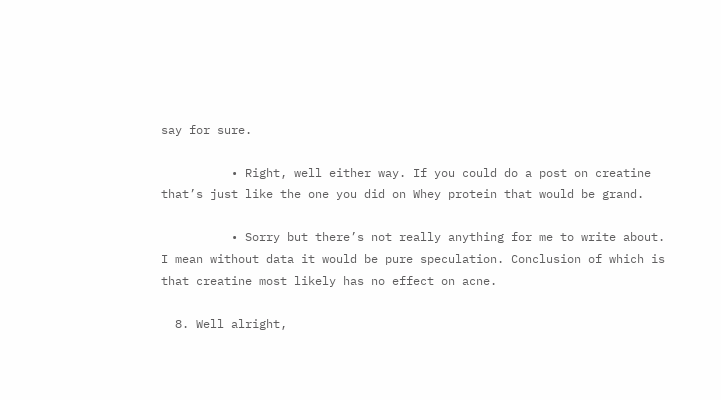say for sure.

          • Right, well either way. If you could do a post on creatine that’s just like the one you did on Whey protein that would be grand.

          • Sorry but there’s not really anything for me to write about. I mean without data it would be pure speculation. Conclusion of which is that creatine most likely has no effect on acne.

  8. Well alright,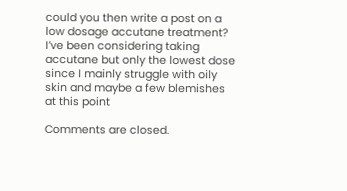could you then write a post on a low dosage accutane treatment? I’ve been considering taking accutane but only the lowest dose since I mainly struggle with oily skin and maybe a few blemishes at this point

Comments are closed.